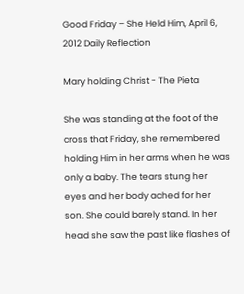Good Friday – She Held Him, April 6, 2012 Daily Reflection

Mary holding Christ - The Pieta

She was standing at the foot of the cross that Friday, she remembered holding Him in her arms when he was only a baby. The tears stung her eyes and her body ached for her son. She could barely stand. In her head she saw the past like flashes of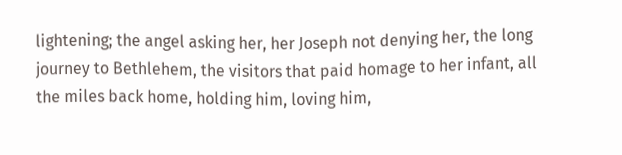lightening; the angel asking her, her Joseph not denying her, the long journey to Bethlehem, the visitors that paid homage to her infant, all the miles back home, holding him, loving him,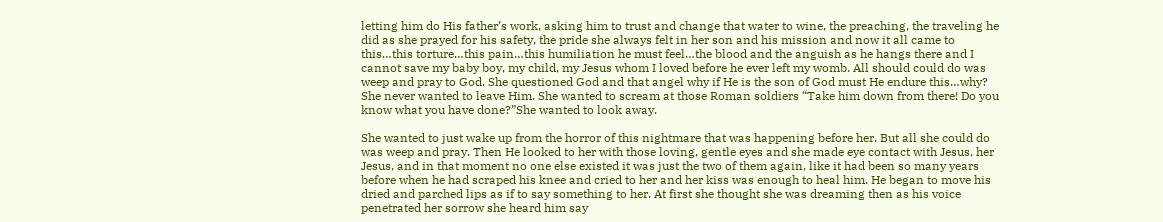letting him do His father’s work, asking him to trust and change that water to wine, the preaching, the traveling he did as she prayed for his safety, the pride she always felt in her son and his mission and now it all came to this…this torture…this pain…this humiliation he must feel…the blood and the anguish as he hangs there and I cannot save my baby boy, my child, my Jesus whom I loved before he ever left my womb. All should could do was weep and pray to God. She questioned God and that angel why if He is the son of God must He endure this…why? She never wanted to leave Him. She wanted to scream at those Roman soldiers “Take him down from there! Do you know what you have done?”She wanted to look away.

She wanted to just wake up from the horror of this nightmare that was happening before her. But all she could do was weep and pray. Then He looked to her with those loving, gentle eyes and she made eye contact with Jesus, her Jesus, and in that moment no one else existed it was just the two of them again, like it had been so many years before when he had scraped his knee and cried to her and her kiss was enough to heal him. He began to move his dried and parched lips as if to say something to her. At first she thought she was dreaming then as his voice penetrated her sorrow she heard him say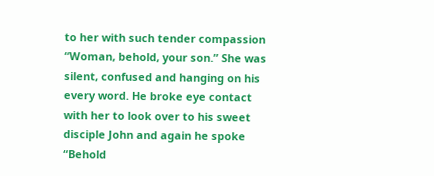to her with such tender compassion “Woman, behold, your son.” She was silent, confused and hanging on his every word. He broke eye contact with her to look over to his sweet disciple John and again he spoke “Behold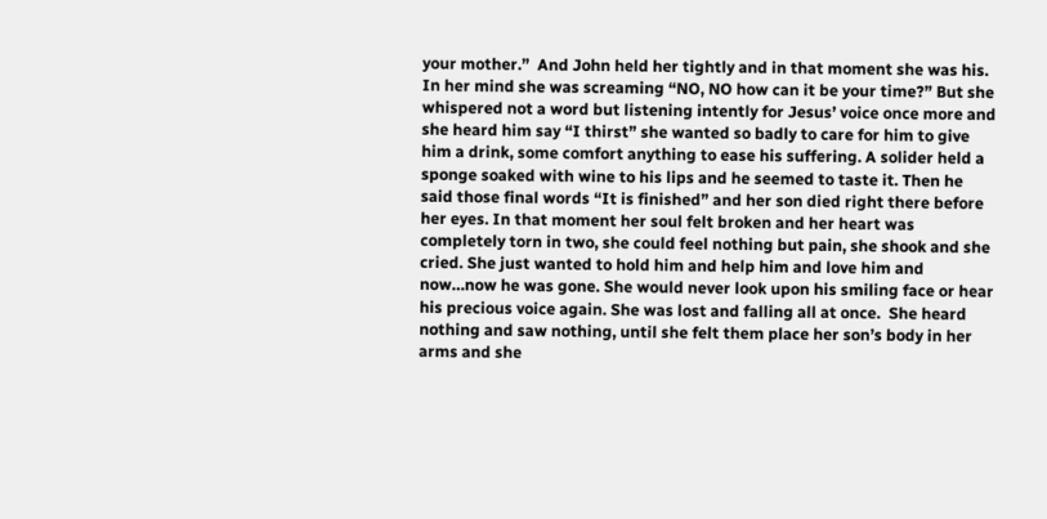your mother.”  And John held her tightly and in that moment she was his. In her mind she was screaming “NO, NO how can it be your time?” But she whispered not a word but listening intently for Jesus’ voice once more and she heard him say “I thirst” she wanted so badly to care for him to give him a drink, some comfort anything to ease his suffering. A solider held a sponge soaked with wine to his lips and he seemed to taste it. Then he said those final words “It is finished” and her son died right there before her eyes. In that moment her soul felt broken and her heart was completely torn in two, she could feel nothing but pain, she shook and she cried. She just wanted to hold him and help him and love him and now…now he was gone. She would never look upon his smiling face or hear his precious voice again. She was lost and falling all at once.  She heard nothing and saw nothing, until she felt them place her son’s body in her arms and she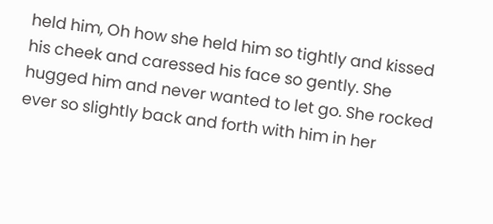held him, Oh how she held him so tightly and kissed his cheek and caressed his face so gently. She hugged him and never wanted to let go. She rocked ever so slightly back and forth with him in her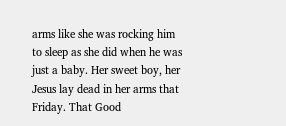arms like she was rocking him to sleep as she did when he was just a baby. Her sweet boy, her Jesus lay dead in her arms that Friday. That Good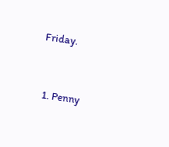Friday.


  1. Penny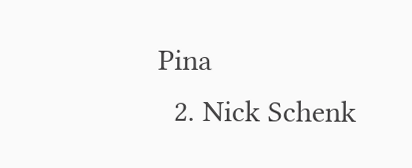Pina
  2. Nick Schenk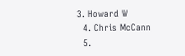3. Howard W
  4. Chris McCann
  5.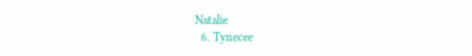Natalie
  6. Tynecee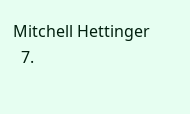Mitchell Hettinger
  7.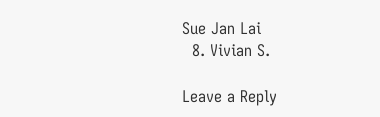Sue Jan Lai
  8. Vivian S.

Leave a Reply